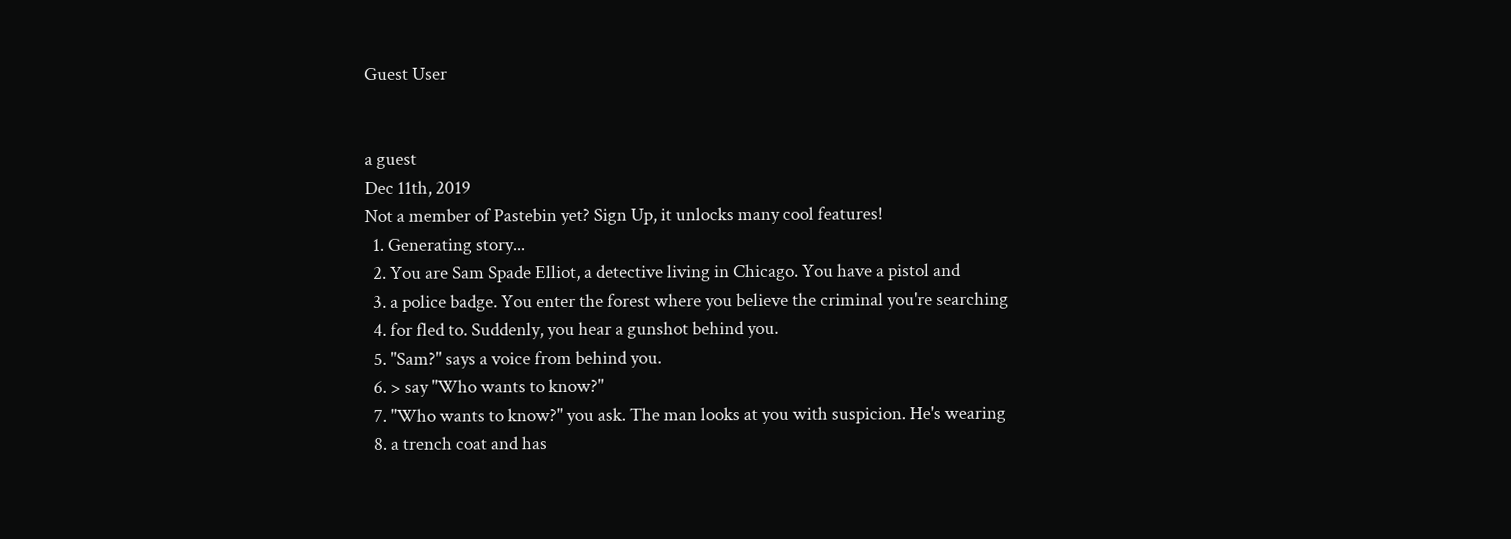Guest User


a guest
Dec 11th, 2019
Not a member of Pastebin yet? Sign Up, it unlocks many cool features!
  1. Generating story...
  2. You are Sam Spade Elliot, a detective living in Chicago. You have a pistol and
  3. a police badge. You enter the forest where you believe the criminal you're searching
  4. for fled to. Suddenly, you hear a gunshot behind you.
  5. "Sam?" says a voice from behind you.
  6. > say "Who wants to know?"
  7. "Who wants to know?" you ask. The man looks at you with suspicion. He's wearing
  8. a trench coat and has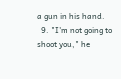a gun in his hand.
  9. "I'm not going to shoot you," he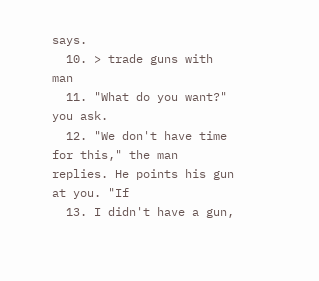says.
  10. > trade guns with man
  11. "What do you want?" you ask.
  12. "We don't have time for this," the man replies. He points his gun at you. "If
  13. I didn't have a gun,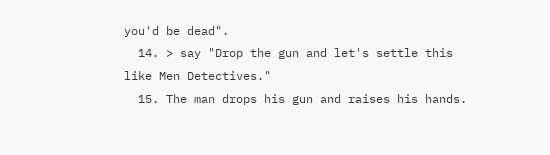you'd be dead".
  14. > say "Drop the gun and let's settle this like Men Detectives."
  15. The man drops his gun and raises his hands.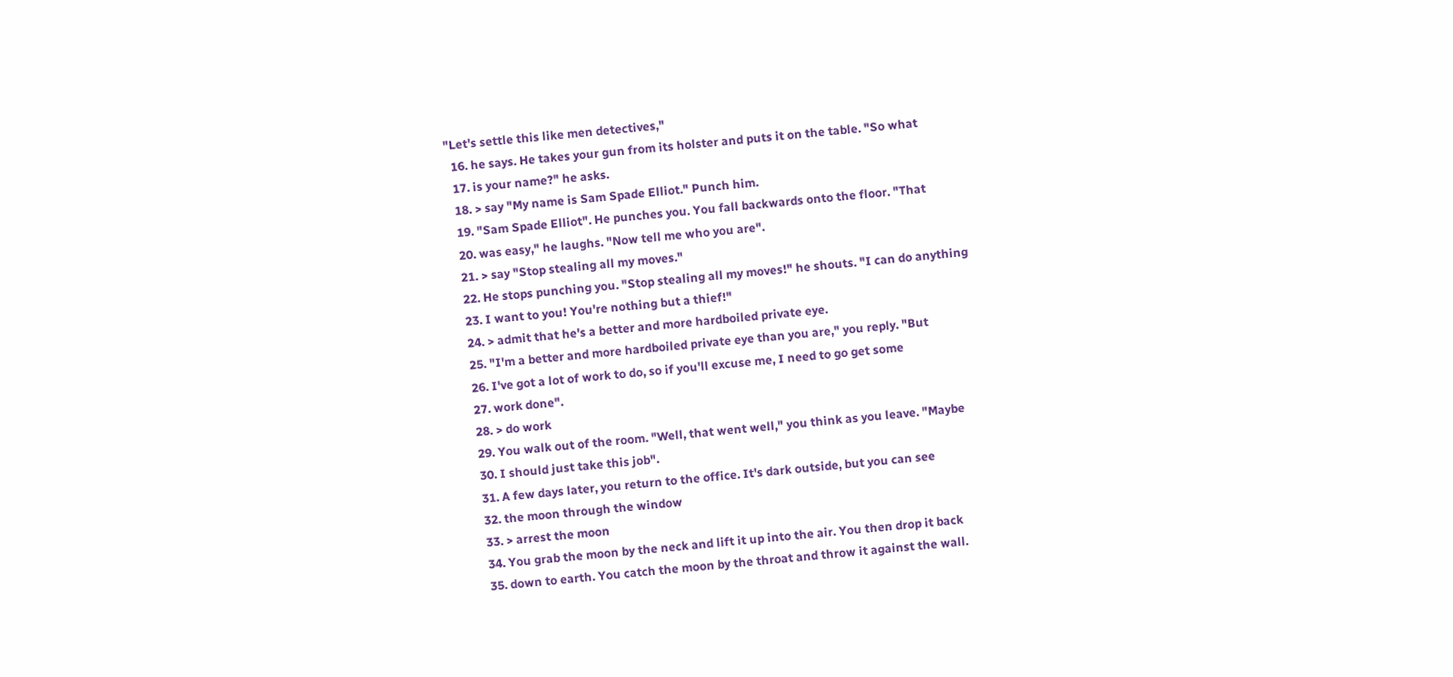"Let's settle this like men detectives,"
  16. he says. He takes your gun from its holster and puts it on the table. "So what
  17. is your name?" he asks.
  18. > say "My name is Sam Spade Elliot." Punch him.
  19. "Sam Spade Elliot". He punches you. You fall backwards onto the floor. "That
  20. was easy," he laughs. "Now tell me who you are".
  21. > say "Stop stealing all my moves."
  22. He stops punching you. "Stop stealing all my moves!" he shouts. "I can do anything
  23. I want to you! You're nothing but a thief!"
  24. > admit that he's a better and more hardboiled private eye.
  25. "I'm a better and more hardboiled private eye than you are," you reply. "But
  26. I've got a lot of work to do, so if you'll excuse me, I need to go get some
  27. work done".
  28. > do work
  29. You walk out of the room. "Well, that went well," you think as you leave. "Maybe
  30. I should just take this job".
  31. A few days later, you return to the office. It's dark outside, but you can see
  32. the moon through the window
  33. > arrest the moon
  34. You grab the moon by the neck and lift it up into the air. You then drop it back
  35. down to earth. You catch the moon by the throat and throw it against the wall.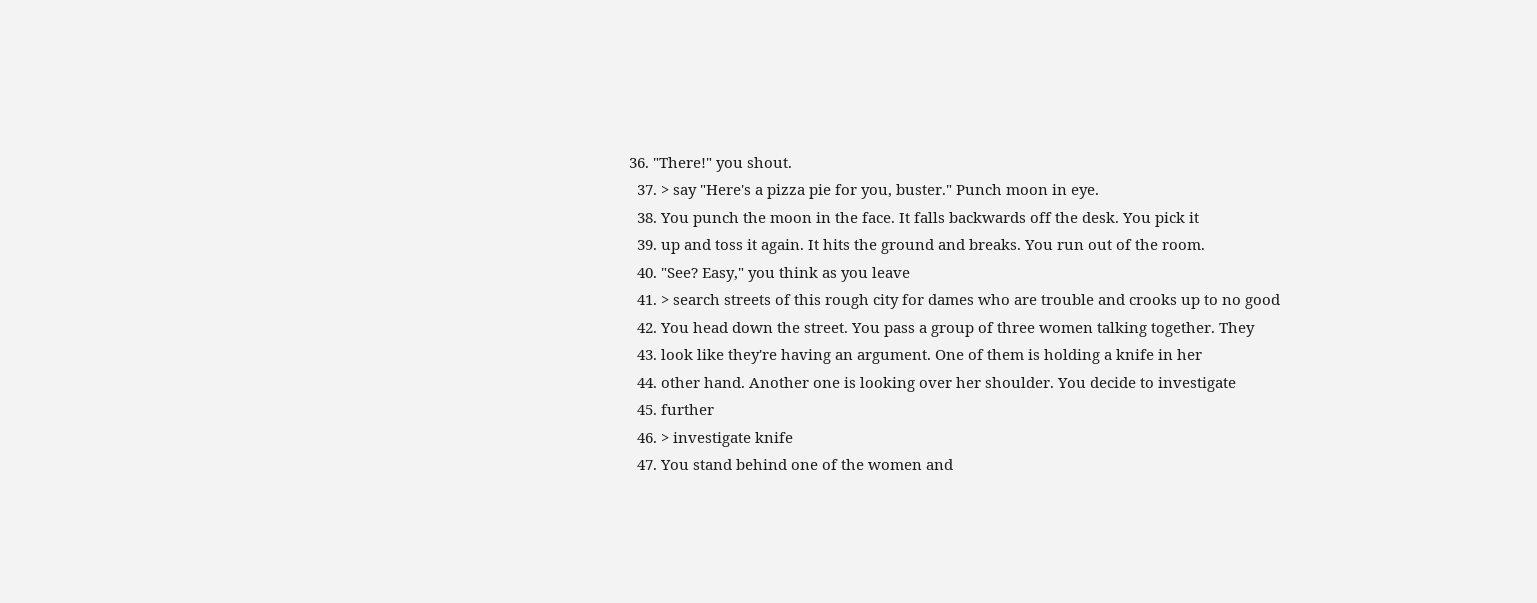36. "There!" you shout.
  37. > say "Here's a pizza pie for you, buster." Punch moon in eye.
  38. You punch the moon in the face. It falls backwards off the desk. You pick it
  39. up and toss it again. It hits the ground and breaks. You run out of the room.
  40. "See? Easy," you think as you leave
  41. > search streets of this rough city for dames who are trouble and crooks up to no good
  42. You head down the street. You pass a group of three women talking together. They
  43. look like they're having an argument. One of them is holding a knife in her
  44. other hand. Another one is looking over her shoulder. You decide to investigate
  45. further
  46. > investigate knife
  47. You stand behind one of the women and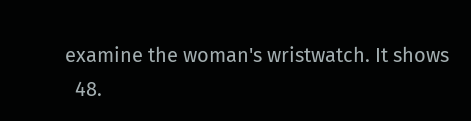examine the woman's wristwatch. It shows
  48.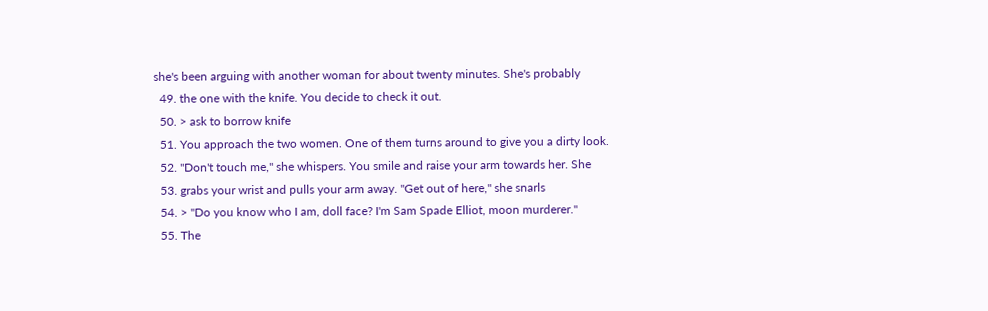she's been arguing with another woman for about twenty minutes. She's probably
  49. the one with the knife. You decide to check it out.
  50. > ask to borrow knife
  51. You approach the two women. One of them turns around to give you a dirty look.
  52. "Don't touch me," she whispers. You smile and raise your arm towards her. She
  53. grabs your wrist and pulls your arm away. "Get out of here," she snarls
  54. > "Do you know who I am, doll face? I'm Sam Spade Elliot, moon murderer."
  55. The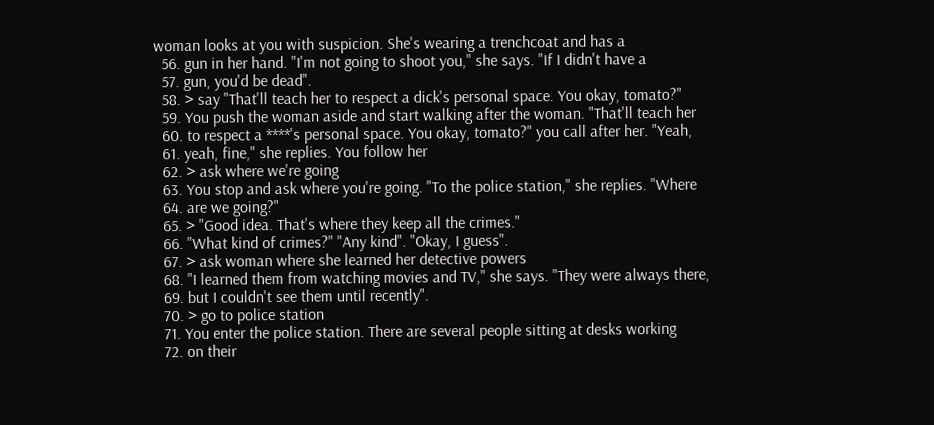woman looks at you with suspicion. She's wearing a trenchcoat and has a
  56. gun in her hand. "I'm not going to shoot you," she says. "If I didn't have a
  57. gun, you'd be dead".
  58. > say "That'll teach her to respect a dick's personal space. You okay, tomato?"
  59. You push the woman aside and start walking after the woman. "That'll teach her
  60. to respect a ****'s personal space. You okay, tomato?" you call after her. "Yeah,
  61. yeah, fine," she replies. You follow her
  62. > ask where we're going
  63. You stop and ask where you're going. "To the police station," she replies. "Where
  64. are we going?"
  65. > "Good idea. That's where they keep all the crimes."
  66. "What kind of crimes?" "Any kind". "Okay, I guess".
  67. > ask woman where she learned her detective powers
  68. "I learned them from watching movies and TV," she says. "They were always there,
  69. but I couldn't see them until recently".
  70. > go to police station
  71. You enter the police station. There are several people sitting at desks working
  72. on their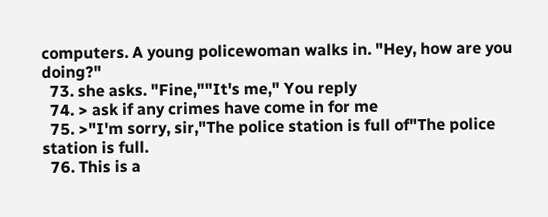computers. A young policewoman walks in. "Hey, how are you doing?"
  73. she asks. "Fine,""It's me," You reply
  74. > ask if any crimes have come in for me
  75. >"I'm sorry, sir,"The police station is full of"The police station is full.
  76. This is a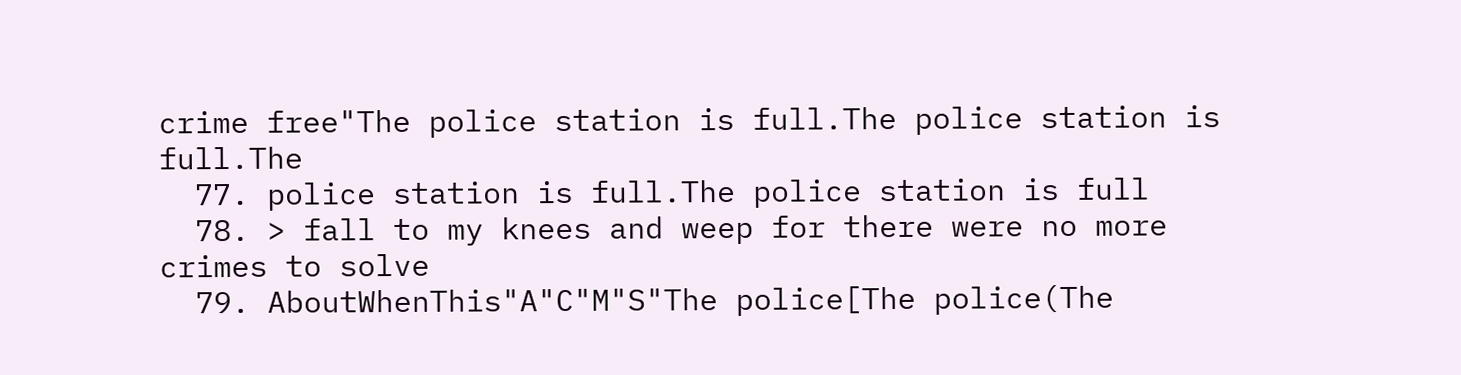crime free"The police station is full.The police station is full.The
  77. police station is full.The police station is full
  78. > fall to my knees and weep for there were no more crimes to solve
  79. AboutWhenThis"A"C"M"S"The police[The police(The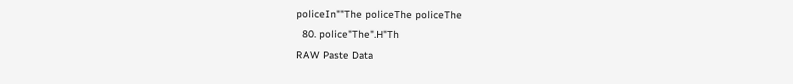policeIn""The policeThe policeThe
  80. police"The".H"Th
RAW Paste Data